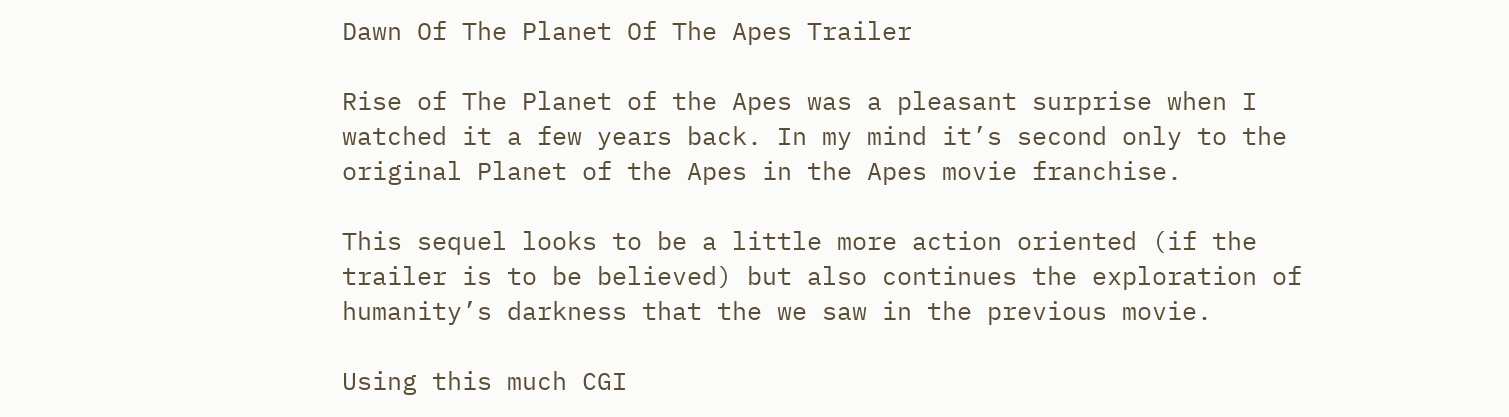Dawn Of The Planet Of The Apes Trailer

Rise of The Planet of the Apes was a pleasant surprise when I watched it a few years back. In my mind it’s second only to the original Planet of the Apes in the Apes movie franchise.

This sequel looks to be a little more action oriented (if the trailer is to be believed) but also continues the exploration of humanity’s darkness that the we saw in the previous movie.

Using this much CGI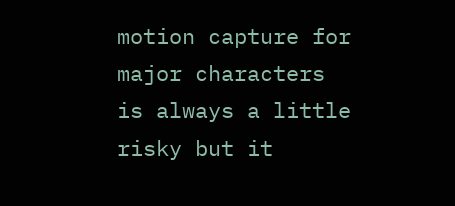motion capture for major characters is always a little risky but it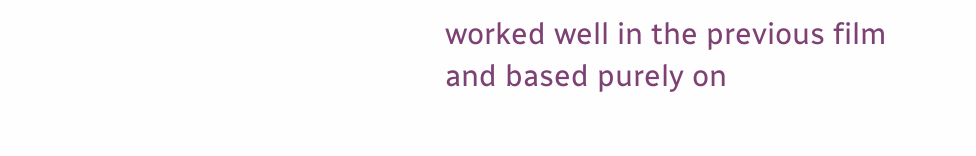worked well in the previous film and based purely on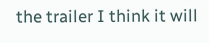the trailer I think it will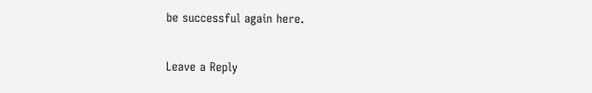be successful again here.

Leave a Reply